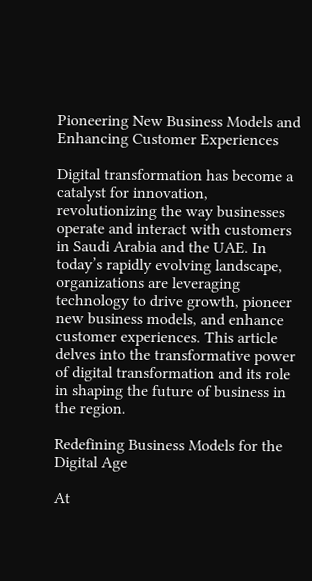Pioneering New Business Models and Enhancing Customer Experiences

Digital transformation has become a catalyst for innovation, revolutionizing the way businesses operate and interact with customers in Saudi Arabia and the UAE. In today’s rapidly evolving landscape, organizations are leveraging technology to drive growth, pioneer new business models, and enhance customer experiences. This article delves into the transformative power of digital transformation and its role in shaping the future of business in the region.

Redefining Business Models for the Digital Age

At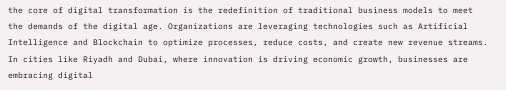the core of digital transformation is the redefinition of traditional business models to meet the demands of the digital age. Organizations are leveraging technologies such as Artificial Intelligence and Blockchain to optimize processes, reduce costs, and create new revenue streams. In cities like Riyadh and Dubai, where innovation is driving economic growth, businesses are embracing digital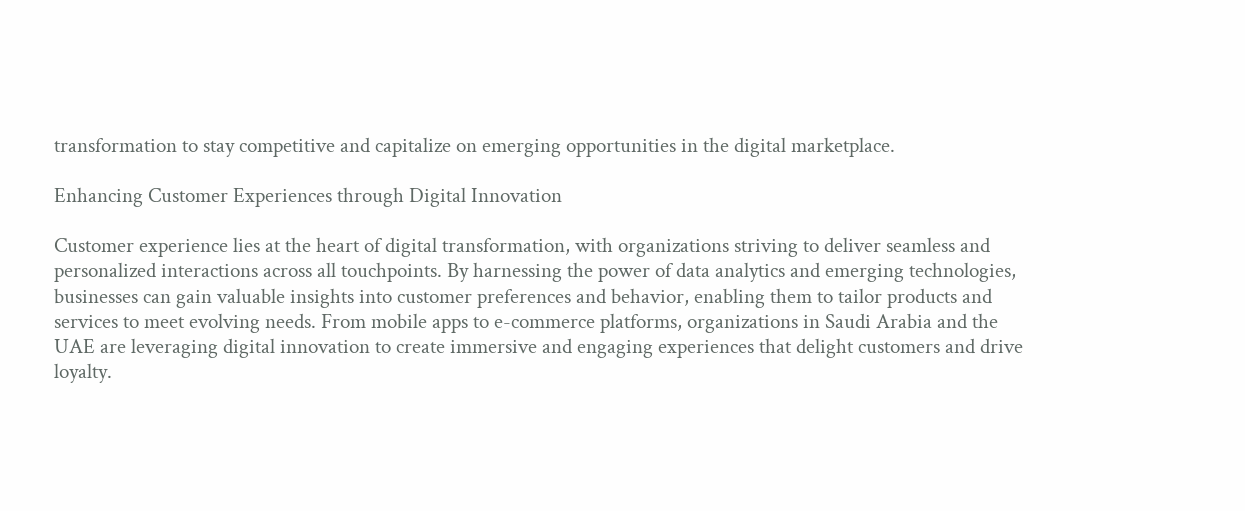transformation to stay competitive and capitalize on emerging opportunities in the digital marketplace.

Enhancing Customer Experiences through Digital Innovation

Customer experience lies at the heart of digital transformation, with organizations striving to deliver seamless and personalized interactions across all touchpoints. By harnessing the power of data analytics and emerging technologies, businesses can gain valuable insights into customer preferences and behavior, enabling them to tailor products and services to meet evolving needs. From mobile apps to e-commerce platforms, organizations in Saudi Arabia and the UAE are leveraging digital innovation to create immersive and engaging experiences that delight customers and drive loyalty.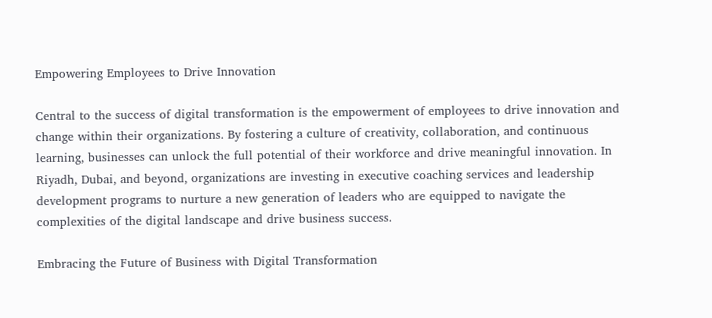Empowering Employees to Drive Innovation

Central to the success of digital transformation is the empowerment of employees to drive innovation and change within their organizations. By fostering a culture of creativity, collaboration, and continuous learning, businesses can unlock the full potential of their workforce and drive meaningful innovation. In Riyadh, Dubai, and beyond, organizations are investing in executive coaching services and leadership development programs to nurture a new generation of leaders who are equipped to navigate the complexities of the digital landscape and drive business success.

Embracing the Future of Business with Digital Transformation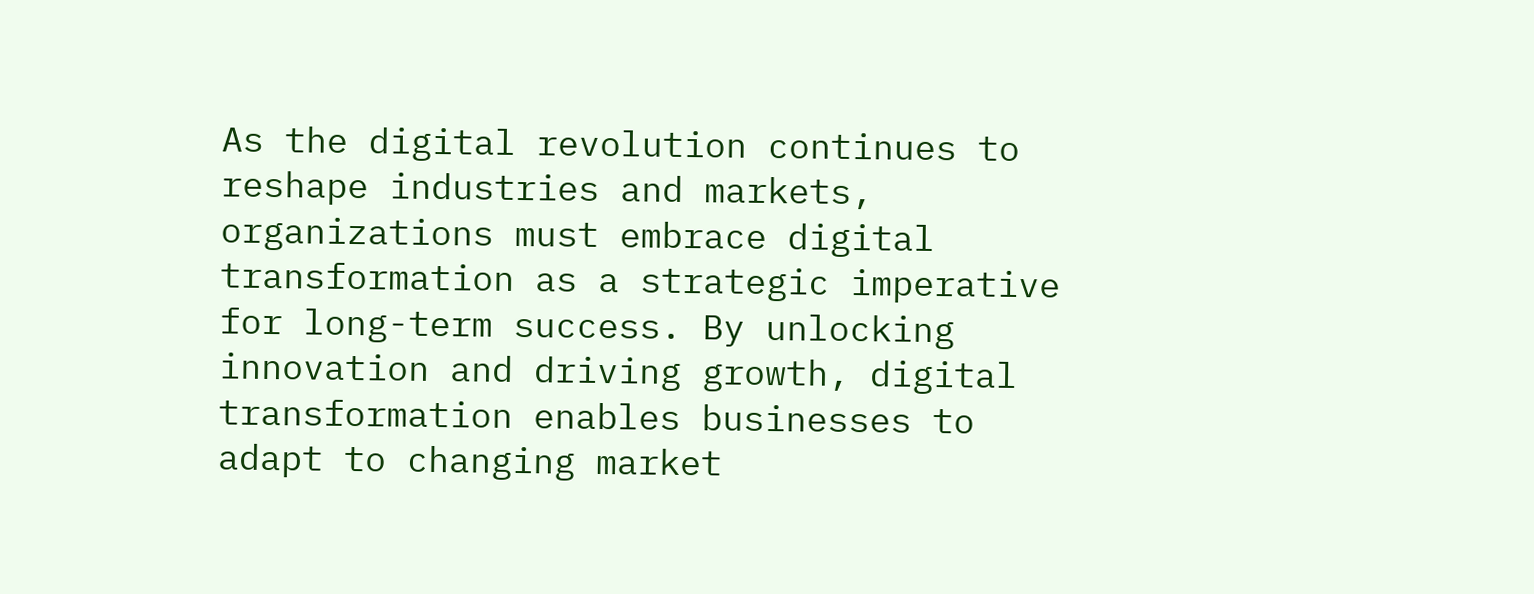As the digital revolution continues to reshape industries and markets, organizations must embrace digital transformation as a strategic imperative for long-term success. By unlocking innovation and driving growth, digital transformation enables businesses to adapt to changing market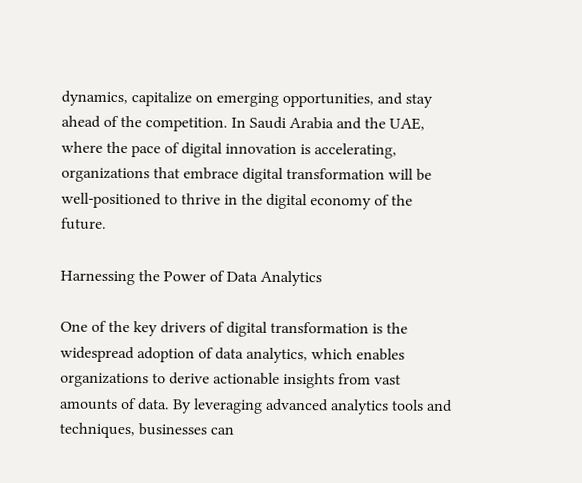dynamics, capitalize on emerging opportunities, and stay ahead of the competition. In Saudi Arabia and the UAE, where the pace of digital innovation is accelerating, organizations that embrace digital transformation will be well-positioned to thrive in the digital economy of the future.

Harnessing the Power of Data Analytics

One of the key drivers of digital transformation is the widespread adoption of data analytics, which enables organizations to derive actionable insights from vast amounts of data. By leveraging advanced analytics tools and techniques, businesses can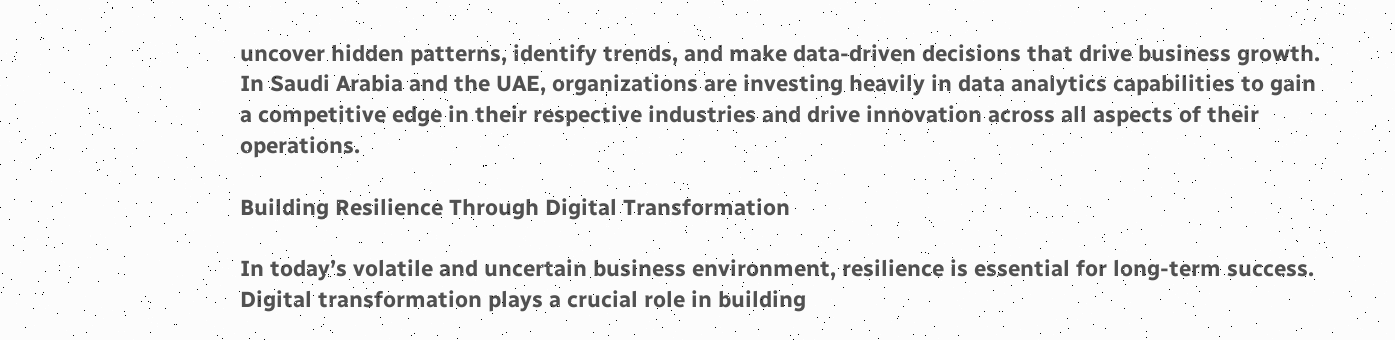uncover hidden patterns, identify trends, and make data-driven decisions that drive business growth. In Saudi Arabia and the UAE, organizations are investing heavily in data analytics capabilities to gain a competitive edge in their respective industries and drive innovation across all aspects of their operations.

Building Resilience Through Digital Transformation

In today’s volatile and uncertain business environment, resilience is essential for long-term success. Digital transformation plays a crucial role in building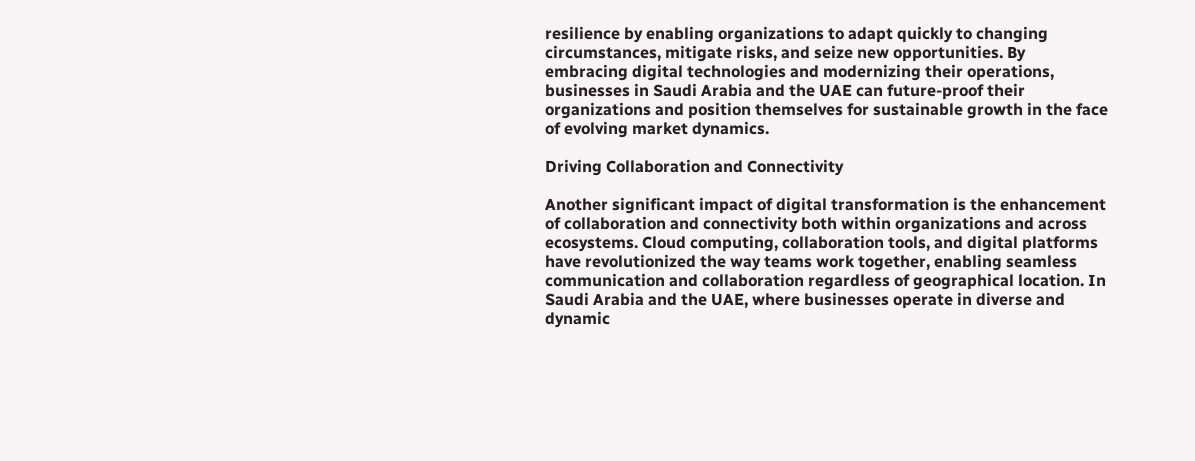resilience by enabling organizations to adapt quickly to changing circumstances, mitigate risks, and seize new opportunities. By embracing digital technologies and modernizing their operations, businesses in Saudi Arabia and the UAE can future-proof their organizations and position themselves for sustainable growth in the face of evolving market dynamics.

Driving Collaboration and Connectivity

Another significant impact of digital transformation is the enhancement of collaboration and connectivity both within organizations and across ecosystems. Cloud computing, collaboration tools, and digital platforms have revolutionized the way teams work together, enabling seamless communication and collaboration regardless of geographical location. In Saudi Arabia and the UAE, where businesses operate in diverse and dynamic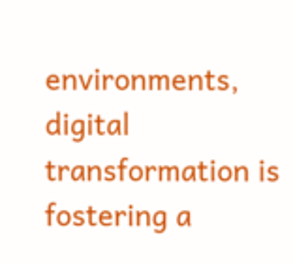environments, digital transformation is fostering a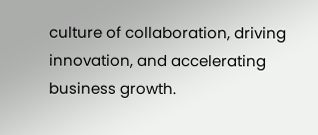culture of collaboration, driving innovation, and accelerating business growth.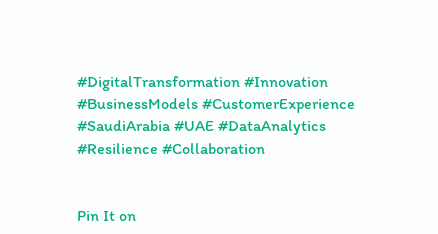#DigitalTransformation #Innovation #BusinessModels #CustomerExperience #SaudiArabia #UAE #DataAnalytics #Resilience #Collaboration


Pin It on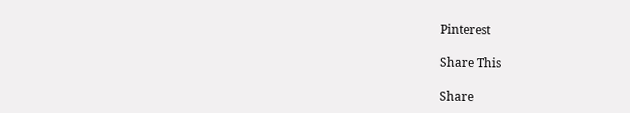Pinterest

Share This

Share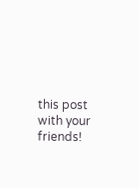this post with your friends!